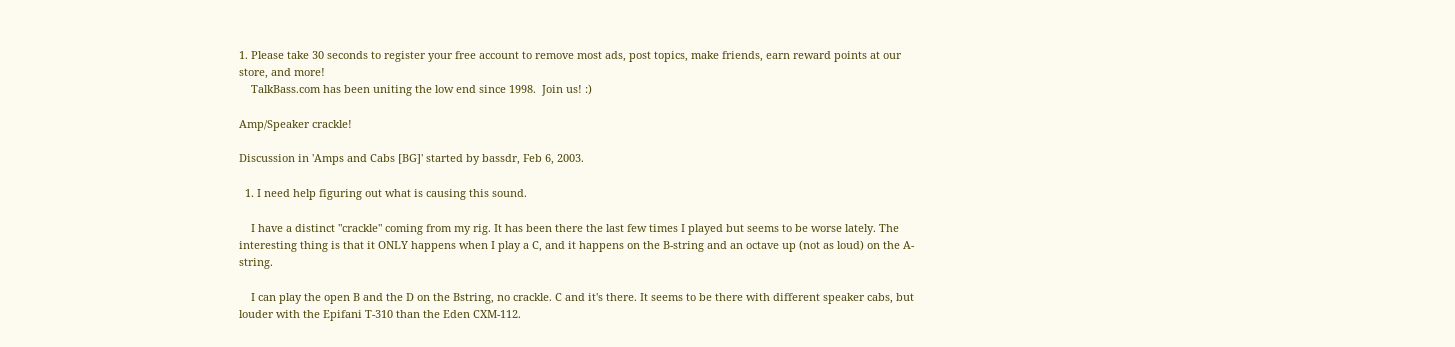1. Please take 30 seconds to register your free account to remove most ads, post topics, make friends, earn reward points at our store, and more!
    TalkBass.com has been uniting the low end since 1998.  Join us! :)

Amp/Speaker crackle!

Discussion in 'Amps and Cabs [BG]' started by bassdr, Feb 6, 2003.

  1. I need help figuring out what is causing this sound.

    I have a distinct "crackle" coming from my rig. It has been there the last few times I played but seems to be worse lately. The interesting thing is that it ONLY happens when I play a C, and it happens on the B-string and an octave up (not as loud) on the A-string.

    I can play the open B and the D on the Bstring, no crackle. C and it's there. It seems to be there with different speaker cabs, but louder with the Epifani T-310 than the Eden CXM-112.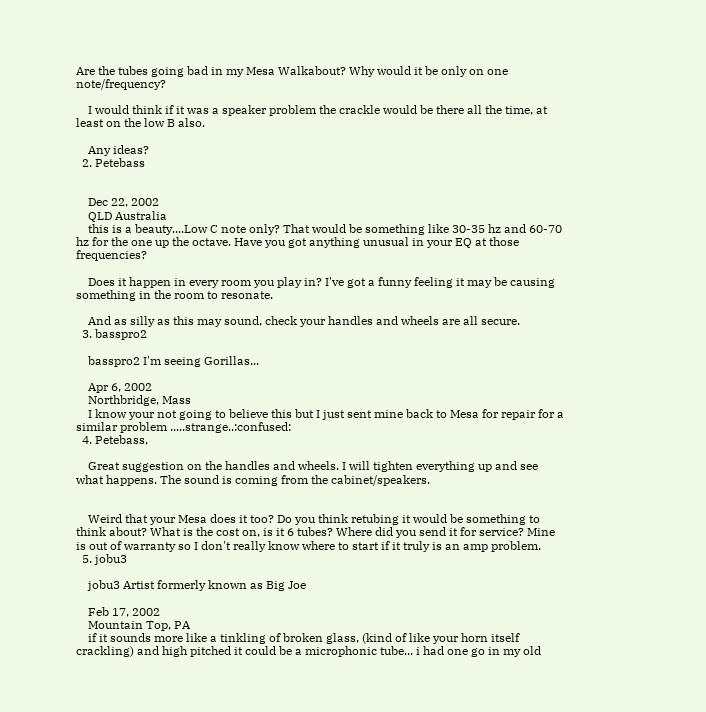Are the tubes going bad in my Mesa Walkabout? Why would it be only on one note/frequency?

    I would think if it was a speaker problem the crackle would be there all the time, at least on the low B also.

    Any ideas?
  2. Petebass


    Dec 22, 2002
    QLD Australia
    this is a beauty....Low C note only? That would be something like 30-35 hz and 60-70 hz for the one up the octave. Have you got anything unusual in your EQ at those frequencies?

    Does it happen in every room you play in? I've got a funny feeling it may be causing something in the room to resonate.

    And as silly as this may sound, check your handles and wheels are all secure.
  3. basspro2

    basspro2 I'm seeing Gorillas...

    Apr 6, 2002
    Northbridge, Mass
    I know your not going to believe this but I just sent mine back to Mesa for repair for a similar problem .....strange..:confused:
  4. Petebass,

    Great suggestion on the handles and wheels. I will tighten everything up and see what happens. The sound is coming from the cabinet/speakers.


    Weird that your Mesa does it too? Do you think retubing it would be something to think about? What is the cost on, is it 6 tubes? Where did you send it for service? Mine is out of warranty so I don't really know where to start if it truly is an amp problem.
  5. jobu3

    jobu3 Artist formerly known as Big Joe

    Feb 17, 2002
    Mountain Top, PA
    if it sounds more like a tinkling of broken glass, (kind of like your horn itself crackling) and high pitched it could be a microphonic tube... i had one go in my old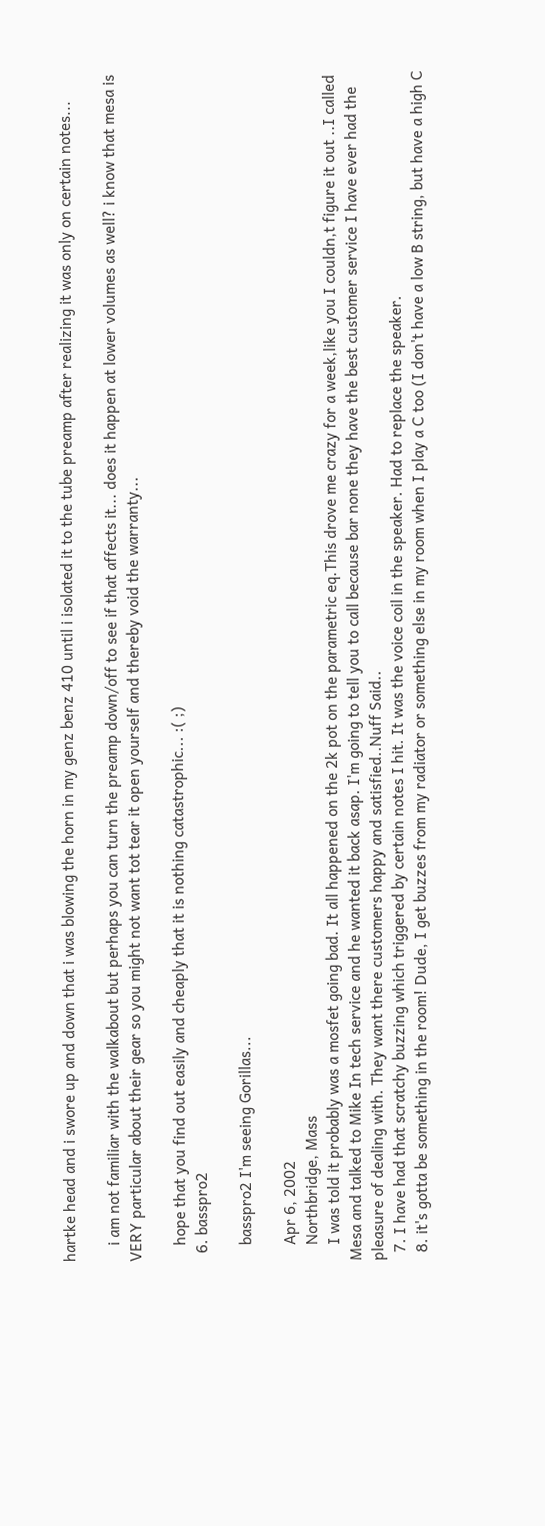hartke head and i swore up and down that i was blowing the horn in my genz benz 410 until i isolated it to the tube preamp after realizing it was only on certain notes...

    i am not familiar with the walkabout but perhaps you can turn the preamp down/off to see if that affects it... does it happen at lower volumes as well? i know that mesa is VERY particular about their gear so you might not want tot tear it open yourself and thereby void the warranty...

    hope that you find out easily and cheaply that it is nothing catastrophic... :( ;)
  6. basspro2

    basspro2 I'm seeing Gorillas...

    Apr 6, 2002
    Northbridge, Mass
    I was told it probably was a mosfet going bad. It all happened on the 2k pot on the parametric eq.This drove me crazy for a week,like you I couldn,t figure it out ..I called Mesa and talked to Mike In tech service and he wanted it back asap. I'm going to tell you to call because bar none they have the best customer service I have ever had the pleasure of dealing with. They want there customers happy and satisfied..Nuff Said..
  7. I have had that scratchy buzzing which triggered by certain notes I hit. It was the voice coil in the speaker. Had to replace the speaker.
  8. it's gotta be something in the room! Dude, I get buzzes from my radiator or something else in my room when I play a C too (I don't have a low B string, but have a high C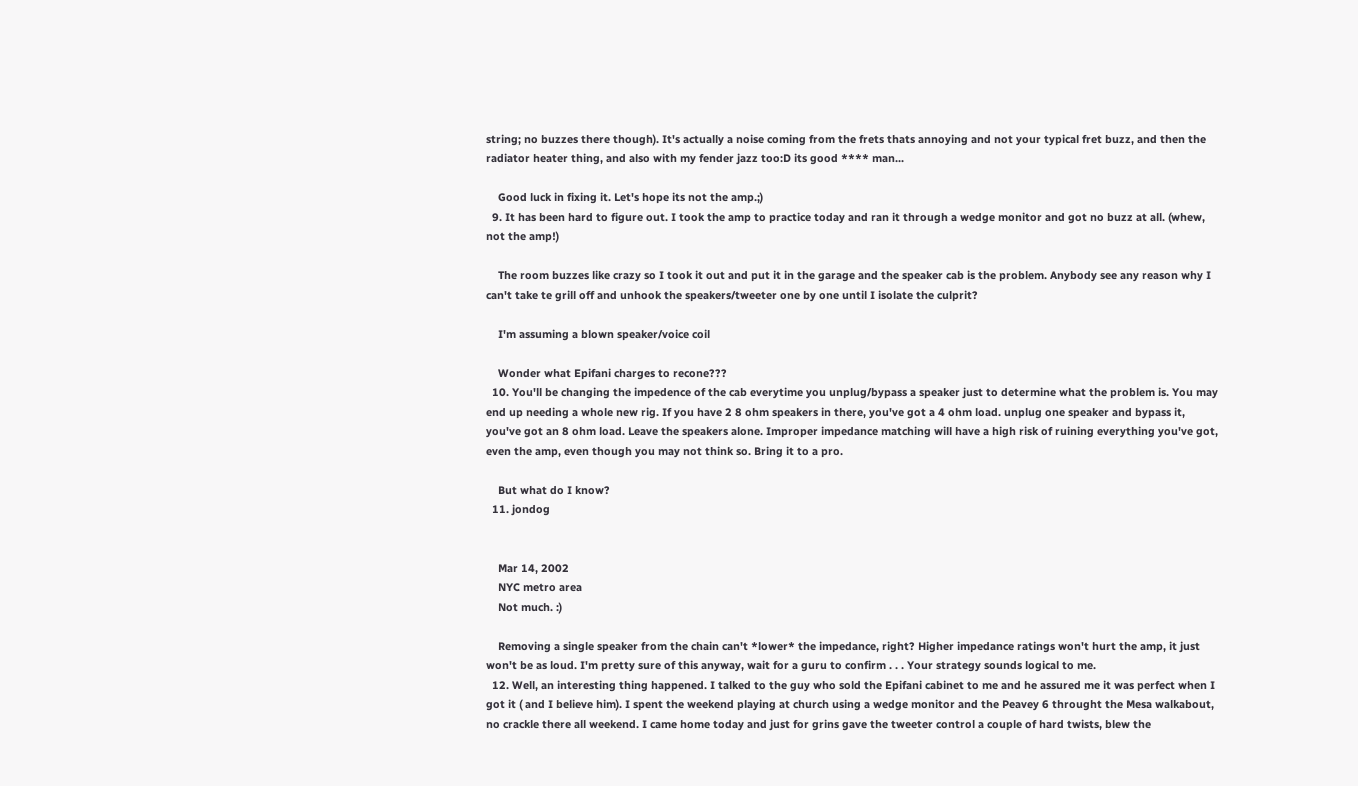string; no buzzes there though). It's actually a noise coming from the frets thats annoying and not your typical fret buzz, and then the radiator heater thing, and also with my fender jazz too:D its good **** man...

    Good luck in fixing it. Let's hope its not the amp.;)
  9. It has been hard to figure out. I took the amp to practice today and ran it through a wedge monitor and got no buzz at all. (whew, not the amp!)

    The room buzzes like crazy so I took it out and put it in the garage and the speaker cab is the problem. Anybody see any reason why I can't take te grill off and unhook the speakers/tweeter one by one until I isolate the culprit?

    I'm assuming a blown speaker/voice coil

    Wonder what Epifani charges to recone???
  10. You'll be changing the impedence of the cab everytime you unplug/bypass a speaker just to determine what the problem is. You may end up needing a whole new rig. If you have 2 8 ohm speakers in there, you've got a 4 ohm load. unplug one speaker and bypass it, you've got an 8 ohm load. Leave the speakers alone. Improper impedance matching will have a high risk of ruining everything you've got, even the amp, even though you may not think so. Bring it to a pro.

    But what do I know?
  11. jondog


    Mar 14, 2002
    NYC metro area
    Not much. :)

    Removing a single speaker from the chain can't *lower* the impedance, right? Higher impedance ratings won't hurt the amp, it just won't be as loud. I'm pretty sure of this anyway, wait for a guru to confirm . . . Your strategy sounds logical to me.
  12. Well, an interesting thing happened. I talked to the guy who sold the Epifani cabinet to me and he assured me it was perfect when I got it ( and I believe him). I spent the weekend playing at church using a wedge monitor and the Peavey 6 throught the Mesa walkabout, no crackle there all weekend. I came home today and just for grins gave the tweeter control a couple of hard twists, blew the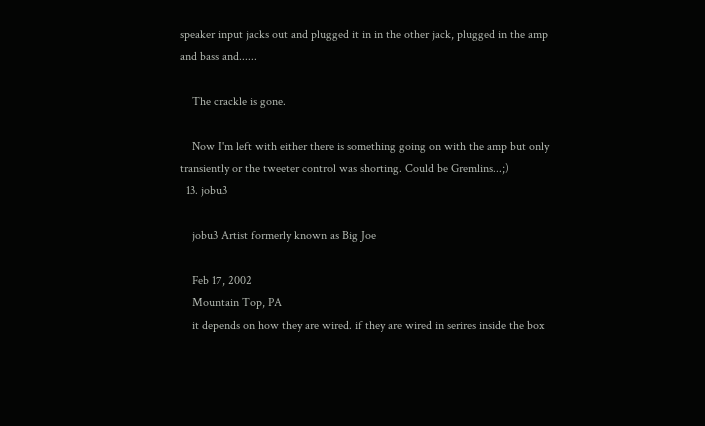speaker input jacks out and plugged it in in the other jack, plugged in the amp and bass and......

    The crackle is gone.

    Now I'm left with either there is something going on with the amp but only transiently or the tweeter control was shorting. Could be Gremlins...;)
  13. jobu3

    jobu3 Artist formerly known as Big Joe

    Feb 17, 2002
    Mountain Top, PA
    it depends on how they are wired. if they are wired in serires inside the box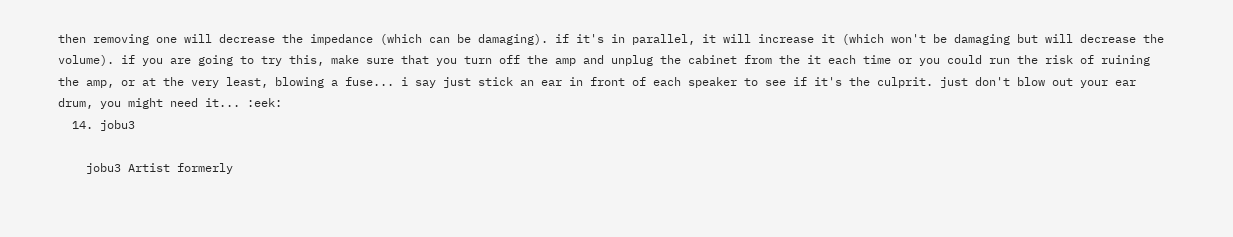then removing one will decrease the impedance (which can be damaging). if it's in parallel, it will increase it (which won't be damaging but will decrease the volume). if you are going to try this, make sure that you turn off the amp and unplug the cabinet from the it each time or you could run the risk of ruining the amp, or at the very least, blowing a fuse... i say just stick an ear in front of each speaker to see if it's the culprit. just don't blow out your ear drum, you might need it... :eek:
  14. jobu3

    jobu3 Artist formerly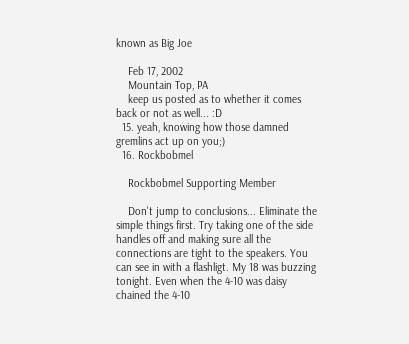known as Big Joe

    Feb 17, 2002
    Mountain Top, PA
    keep us posted as to whether it comes back or not as well... :D
  15. yeah, knowing how those damned gremlins act up on you;)
  16. Rockbobmel

    Rockbobmel Supporting Member

    Don't jump to conclusions... Eliminate the simple things first. Try taking one of the side handles off and making sure all the connections are tight to the speakers. You can see in with a flashligt. My 18 was buzzing tonight. Even when the 4-10 was daisy chained the 4-10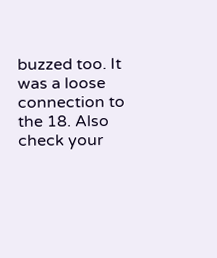buzzed too. It was a loose connection to the 18. Also check your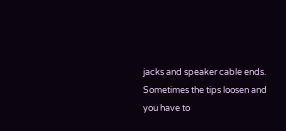jacks and speaker cable ends. Sometimes the tips loosen and you have to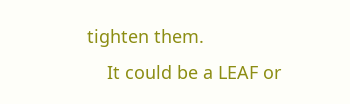tighten them.
    It could be a LEAF or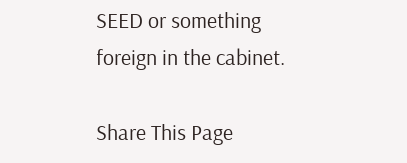SEED or something foreign in the cabinet.

Share This Page